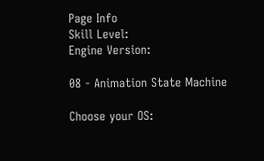Page Info
Skill Level:
Engine Version:

08 - Animation State Machine

Choose your OS: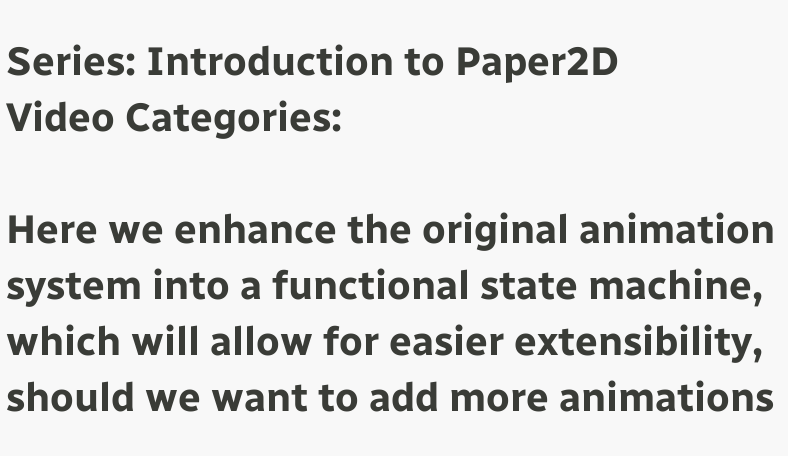Series: Introduction to Paper2D
Video Categories:

Here we enhance the original animation system into a functional state machine, which will allow for easier extensibility, should we want to add more animations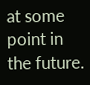at some point in the future.